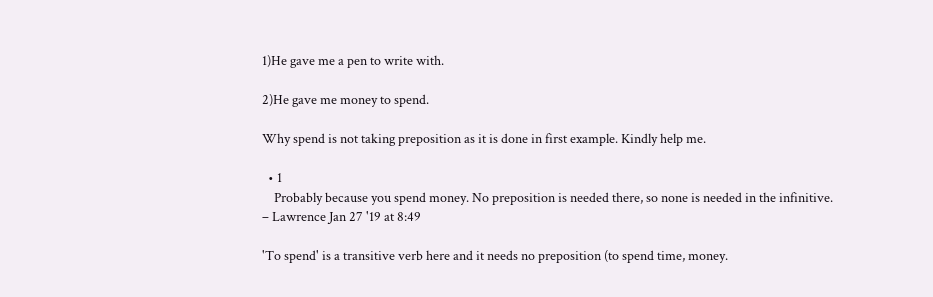1)He gave me a pen to write with.

2)He gave me money to spend.

Why spend is not taking preposition as it is done in first example. Kindly help me.

  • 1
    Probably because you spend money. No preposition is needed there, so none is needed in the infinitive. – Lawrence Jan 27 '19 at 8:49

'To spend' is a transitive verb here and it needs no preposition (to spend time, money.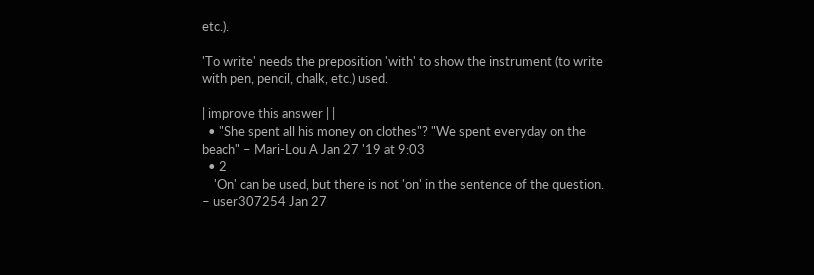etc.).

'To write' needs the preposition 'with' to show the instrument (to write with pen, pencil, chalk, etc.) used.

| improve this answer | |
  • "She spent all his money on clothes"? "We spent everyday on the beach" – Mari-Lou A Jan 27 '19 at 9:03
  • 2
    'On' can be used, but there is not 'on' in the sentence of the question. – user307254 Jan 27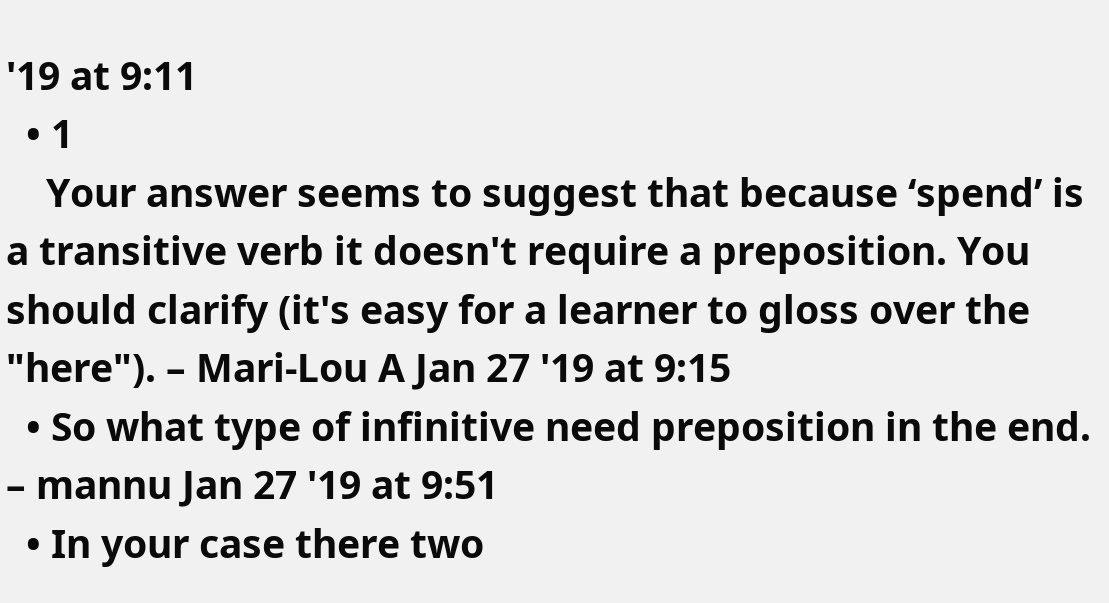'19 at 9:11
  • 1
    Your answer seems to suggest that because ‘spend’ is a transitive verb it doesn't require a preposition. You should clarify (it's easy for a learner to gloss over the "here"). – Mari-Lou A Jan 27 '19 at 9:15
  • So what type of infinitive need preposition in the end. – mannu Jan 27 '19 at 9:51
  • In your case there two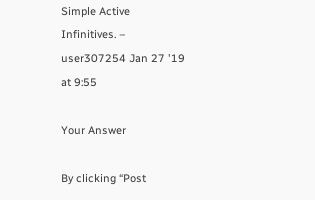Simple Active Infinitives. – user307254 Jan 27 '19 at 9:55

Your Answer

By clicking “Post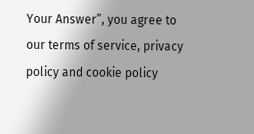Your Answer”, you agree to our terms of service, privacy policy and cookie policy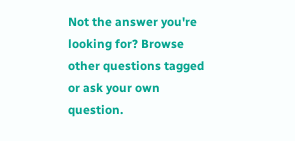Not the answer you're looking for? Browse other questions tagged or ask your own question.